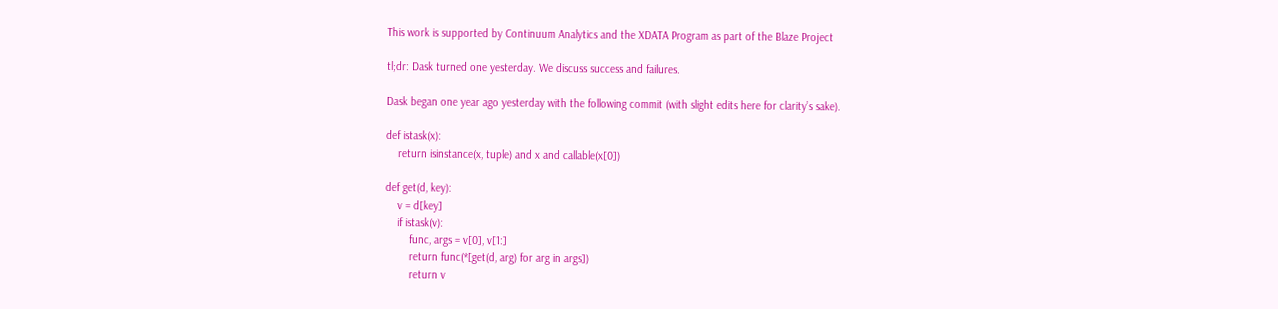This work is supported by Continuum Analytics and the XDATA Program as part of the Blaze Project

tl;dr: Dask turned one yesterday. We discuss success and failures.

Dask began one year ago yesterday with the following commit (with slight edits here for clarity’s sake).

def istask(x):
    return isinstance(x, tuple) and x and callable(x[0])

def get(d, key):
    v = d[key]
    if istask(v):
        func, args = v[0], v[1:]
        return func(*[get(d, arg) for arg in args])
        return v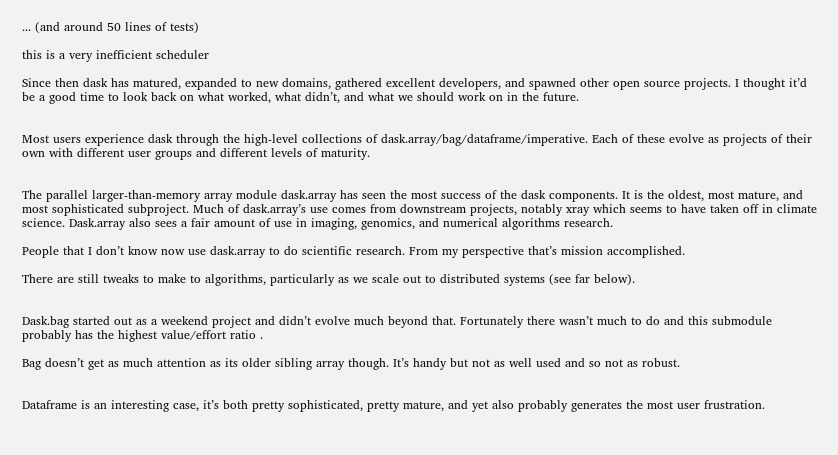... (and around 50 lines of tests)

this is a very inefficient scheduler

Since then dask has matured, expanded to new domains, gathered excellent developers, and spawned other open source projects. I thought it’d be a good time to look back on what worked, what didn’t, and what we should work on in the future.


Most users experience dask through the high-level collections of dask.array/bag/dataframe/imperative. Each of these evolve as projects of their own with different user groups and different levels of maturity.


The parallel larger-than-memory array module dask.array has seen the most success of the dask components. It is the oldest, most mature, and most sophisticated subproject. Much of dask.array’s use comes from downstream projects, notably xray which seems to have taken off in climate science. Dask.array also sees a fair amount of use in imaging, genomics, and numerical algorithms research.

People that I don’t know now use dask.array to do scientific research. From my perspective that’s mission accomplished.

There are still tweaks to make to algorithms, particularly as we scale out to distributed systems (see far below).


Dask.bag started out as a weekend project and didn’t evolve much beyond that. Fortunately there wasn’t much to do and this submodule probably has the highest value/effort ratio .

Bag doesn’t get as much attention as its older sibling array though. It’s handy but not as well used and so not as robust.


Dataframe is an interesting case, it’s both pretty sophisticated, pretty mature, and yet also probably generates the most user frustration.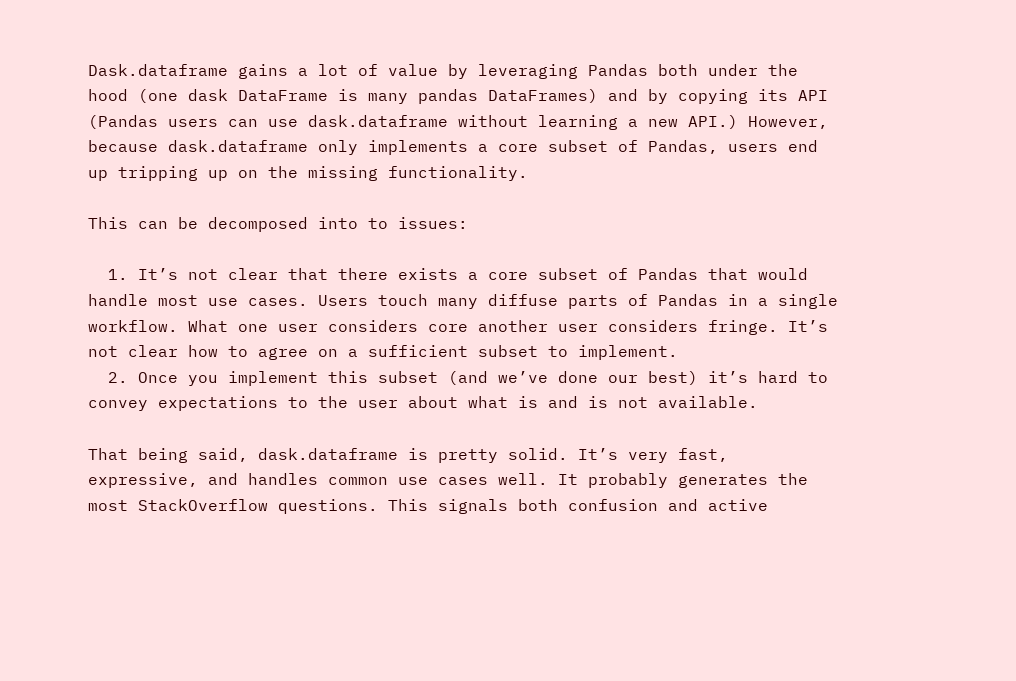Dask.dataframe gains a lot of value by leveraging Pandas both under the hood (one dask DataFrame is many pandas DataFrames) and by copying its API (Pandas users can use dask.dataframe without learning a new API.) However, because dask.dataframe only implements a core subset of Pandas, users end up tripping up on the missing functionality.

This can be decomposed into to issues:

  1. It’s not clear that there exists a core subset of Pandas that would handle most use cases. Users touch many diffuse parts of Pandas in a single workflow. What one user considers core another user considers fringe. It’s not clear how to agree on a sufficient subset to implement.
  2. Once you implement this subset (and we’ve done our best) it’s hard to convey expectations to the user about what is and is not available.

That being said, dask.dataframe is pretty solid. It’s very fast, expressive, and handles common use cases well. It probably generates the most StackOverflow questions. This signals both confusion and active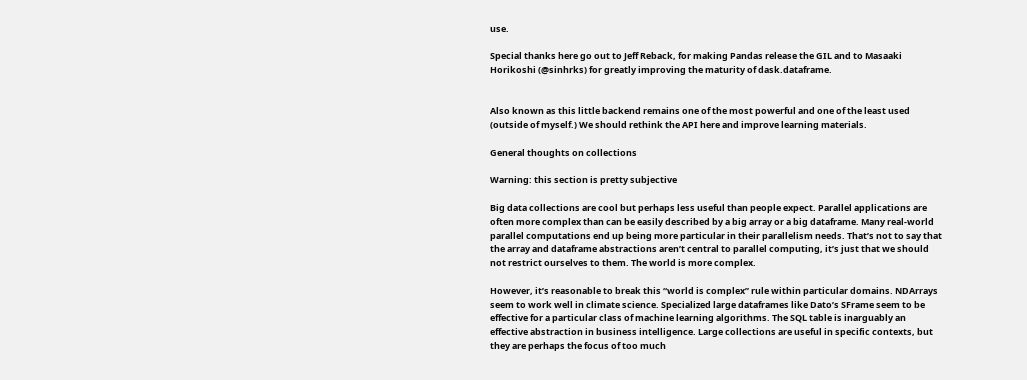use.

Special thanks here go out to Jeff Reback, for making Pandas release the GIL and to Masaaki Horikoshi (@sinhrks) for greatly improving the maturity of dask.dataframe.


Also known as this little backend remains one of the most powerful and one of the least used (outside of myself.) We should rethink the API here and improve learning materials.

General thoughts on collections

Warning: this section is pretty subjective

Big data collections are cool but perhaps less useful than people expect. Parallel applications are often more complex than can be easily described by a big array or a big dataframe. Many real-world parallel computations end up being more particular in their parallelism needs. That’s not to say that the array and dataframe abstractions aren’t central to parallel computing, it’s just that we should not restrict ourselves to them. The world is more complex.

However, it’s reasonable to break this “world is complex” rule within particular domains. NDArrays seem to work well in climate science. Specialized large dataframes like Dato’s SFrame seem to be effective for a particular class of machine learning algorithms. The SQL table is inarguably an effective abstraction in business intelligence. Large collections are useful in specific contexts, but they are perhaps the focus of too much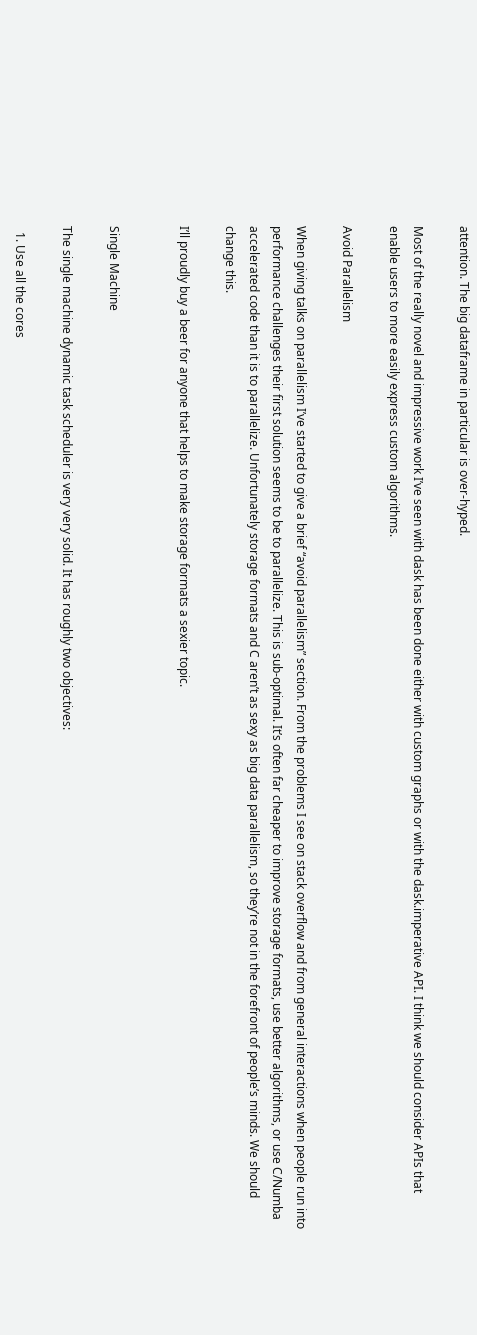attention. The big dataframe in particular is over-hyped.

Most of the really novel and impressive work I’ve seen with dask has been done either with custom graphs or with the dask.imperative API. I think we should consider APIs that enable users to more easily express custom algorithms.

Avoid Parallelism

When giving talks on parallelism I’ve started to give a brief “avoid parallelism” section. From the problems I see on stack overflow and from general interactions when people run into performance challenges their first solution seems to be to parallelize. This is sub-optimal. It’s often far cheaper to improve storage formats, use better algorithms, or use C/Numba accelerated code than it is to parallelize. Unfortunately storage formats and C aren’t as sexy as big data parallelism, so they’re not in the forefront of people’s minds. We should change this.

I’ll proudly buy a beer for anyone that helps to make storage formats a sexier topic.


Single Machine

The single machine dynamic task scheduler is very very solid. It has roughly two objectives:

  1. Use all the cores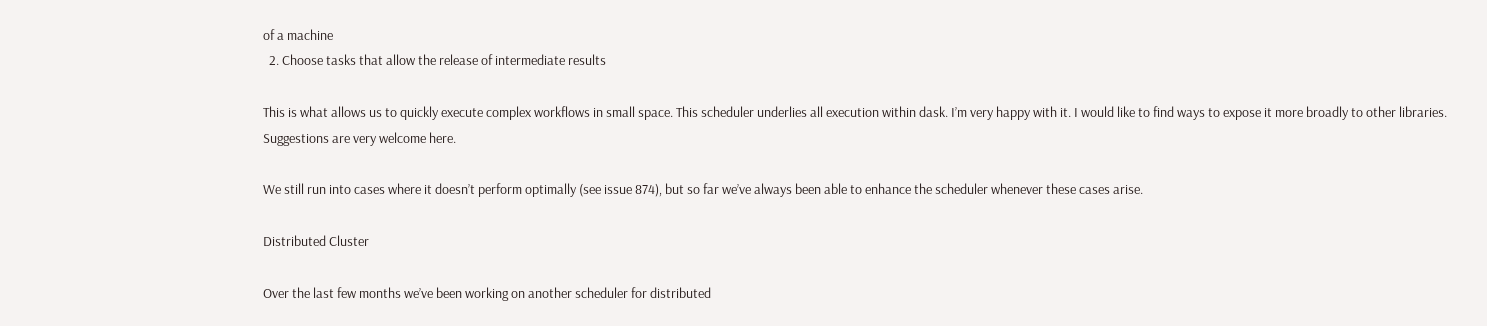of a machine
  2. Choose tasks that allow the release of intermediate results

This is what allows us to quickly execute complex workflows in small space. This scheduler underlies all execution within dask. I’m very happy with it. I would like to find ways to expose it more broadly to other libraries. Suggestions are very welcome here.

We still run into cases where it doesn’t perform optimally (see issue 874), but so far we’ve always been able to enhance the scheduler whenever these cases arise.

Distributed Cluster

Over the last few months we’ve been working on another scheduler for distributed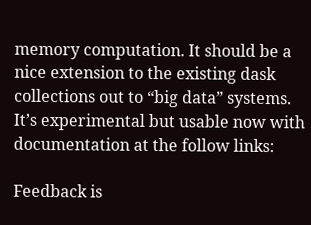memory computation. It should be a nice extension to the existing dask collections out to “big data” systems. It’s experimental but usable now with documentation at the follow links:

Feedback is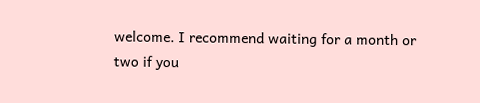welcome. I recommend waiting for a month or two if you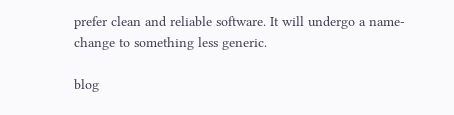prefer clean and reliable software. It will undergo a name-change to something less generic.

blog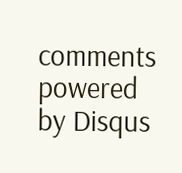comments powered by Disqus